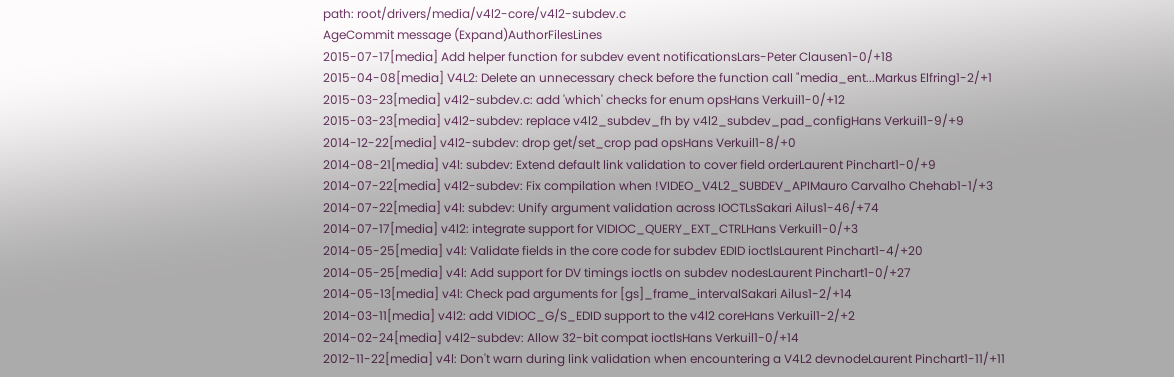path: root/drivers/media/v4l2-core/v4l2-subdev.c
AgeCommit message (Expand)AuthorFilesLines
2015-07-17[media] Add helper function for subdev event notificationsLars-Peter Clausen1-0/+18
2015-04-08[media] V4L2: Delete an unnecessary check before the function call "media_ent...Markus Elfring1-2/+1
2015-03-23[media] v4l2-subdev.c: add 'which' checks for enum opsHans Verkuil1-0/+12
2015-03-23[media] v4l2-subdev: replace v4l2_subdev_fh by v4l2_subdev_pad_configHans Verkuil1-9/+9
2014-12-22[media] v4l2-subdev: drop get/set_crop pad opsHans Verkuil1-8/+0
2014-08-21[media] v4l: subdev: Extend default link validation to cover field orderLaurent Pinchart1-0/+9
2014-07-22[media] v4l2-subdev: Fix compilation when !VIDEO_V4L2_SUBDEV_APIMauro Carvalho Chehab1-1/+3
2014-07-22[media] v4l: subdev: Unify argument validation across IOCTLsSakari Ailus1-46/+74
2014-07-17[media] v4l2: integrate support for VIDIOC_QUERY_EXT_CTRLHans Verkuil1-0/+3
2014-05-25[media] v4l: Validate fields in the core code for subdev EDID ioctlsLaurent Pinchart1-4/+20
2014-05-25[media] v4l: Add support for DV timings ioctls on subdev nodesLaurent Pinchart1-0/+27
2014-05-13[media] v4l: Check pad arguments for [gs]_frame_intervalSakari Ailus1-2/+14
2014-03-11[media] v4l2: add VIDIOC_G/S_EDID support to the v4l2 coreHans Verkuil1-2/+2
2014-02-24[media] v4l2-subdev: Allow 32-bit compat ioctlsHans Verkuil1-0/+14
2012-11-22[media] v4l: Don't warn during link validation when encountering a V4L2 devnodeLaurent Pinchart1-11/+11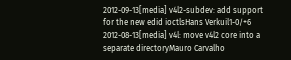2012-09-13[media] v4l2-subdev: add support for the new edid ioctlsHans Verkuil1-0/+6
2012-08-13[media] v4l: move v4l2 core into a separate directoryMauro Carvalho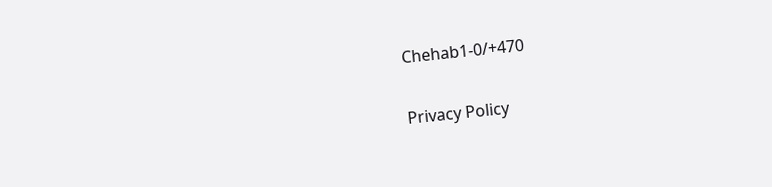Chehab1-0/+470

Privacy Policy